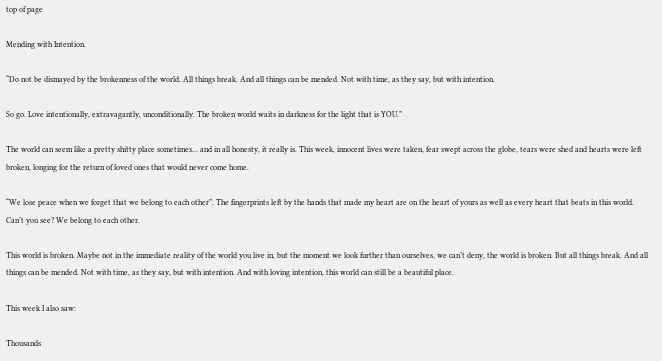top of page

Mending with Intention.

“Do not be dismayed by the brokenness of the world. All things break. And all things can be mended. Not with time, as they say, but with intention.

So go. Love intentionally, extravagantly, unconditionally. The broken world waits in darkness for the light that is YOU.”

The world can seem like a pretty shitty place sometimes… and in all honesty, it really is. This week, innocent lives were taken, fear swept across the globe, tears were shed and hearts were left broken, longing for the return of loved ones that would never come home.

“We lose peace when we forget that we belong to each other”. The fingerprints left by the hands that made my heart are on the heart of yours as well as every heart that beats in this world. Can’t you see? We belong to each other.

This world is broken. Maybe not in the immediate reality of the world you live in, but the moment we look further than ourselves, we can’t deny, the world is broken. But all things break. And all things can be mended. Not with time, as they say, but with intention. And with loving intention, this world can still be a beautiful place.

This week I also saw:

Thousands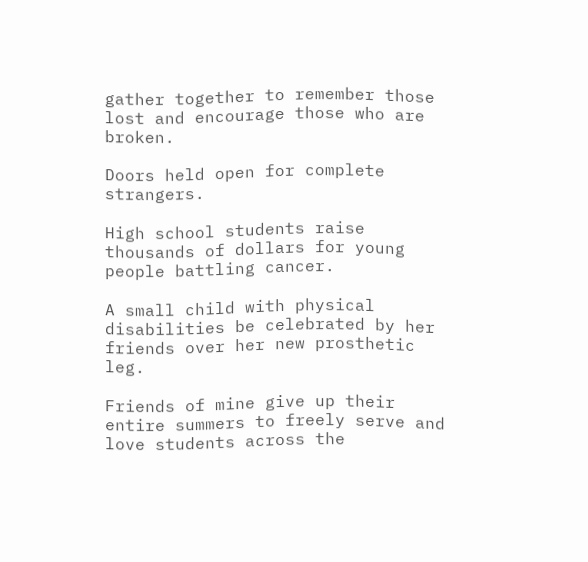gather together to remember those lost and encourage those who are broken.

Doors held open for complete strangers.

High school students raise thousands of dollars for young people battling cancer.

A small child with physical disabilities be celebrated by her friends over her new prosthetic leg.

Friends of mine give up their entire summers to freely serve and love students across the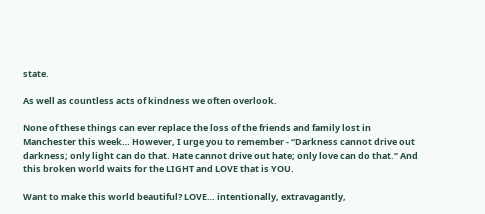state.

As well as countless acts of kindness we often overlook.

None of these things can ever replace the loss of the friends and family lost in Manchester this week… However, I urge you to remember - “Darkness cannot drive out darkness; only light can do that. Hate cannot drive out hate; only love can do that.” And this broken world waits for the LIGHT and LOVE that is YOU.

Want to make this world beautiful? LOVE… intentionally, extravagantly,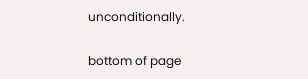unconditionally.

bottom of page